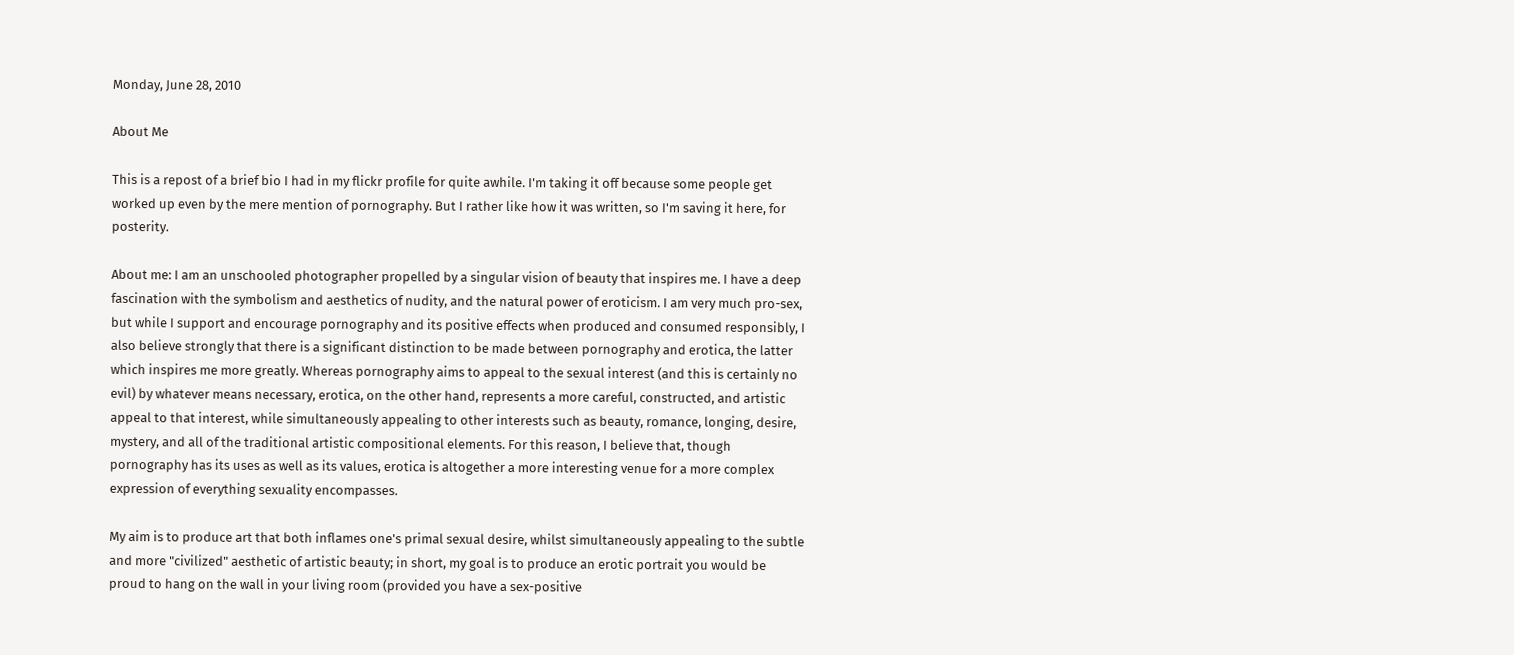Monday, June 28, 2010

About Me

This is a repost of a brief bio I had in my flickr profile for quite awhile. I'm taking it off because some people get worked up even by the mere mention of pornography. But I rather like how it was written, so I'm saving it here, for posterity.

About me: I am an unschooled photographer propelled by a singular vision of beauty that inspires me. I have a deep fascination with the symbolism and aesthetics of nudity, and the natural power of eroticism. I am very much pro-sex, but while I support and encourage pornography and its positive effects when produced and consumed responsibly, I also believe strongly that there is a significant distinction to be made between pornography and erotica, the latter which inspires me more greatly. Whereas pornography aims to appeal to the sexual interest (and this is certainly no evil) by whatever means necessary, erotica, on the other hand, represents a more careful, constructed, and artistic appeal to that interest, while simultaneously appealing to other interests such as beauty, romance, longing, desire, mystery, and all of the traditional artistic compositional elements. For this reason, I believe that, though pornography has its uses as well as its values, erotica is altogether a more interesting venue for a more complex expression of everything sexuality encompasses.

My aim is to produce art that both inflames one's primal sexual desire, whilst simultaneously appealing to the subtle and more "civilized" aesthetic of artistic beauty; in short, my goal is to produce an erotic portrait you would be proud to hang on the wall in your living room (provided you have a sex-positive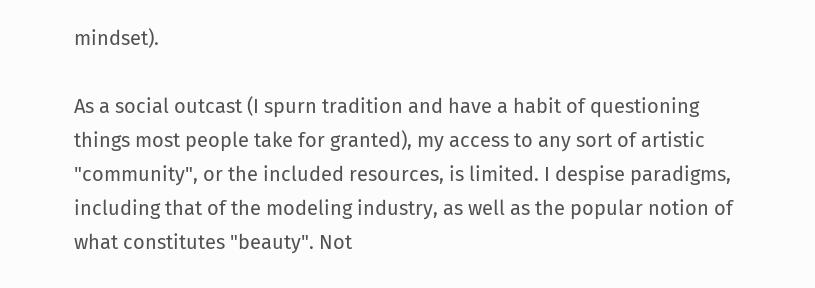mindset).

As a social outcast (I spurn tradition and have a habit of questioning things most people take for granted), my access to any sort of artistic "community", or the included resources, is limited. I despise paradigms, including that of the modeling industry, as well as the popular notion of what constitutes "beauty". Not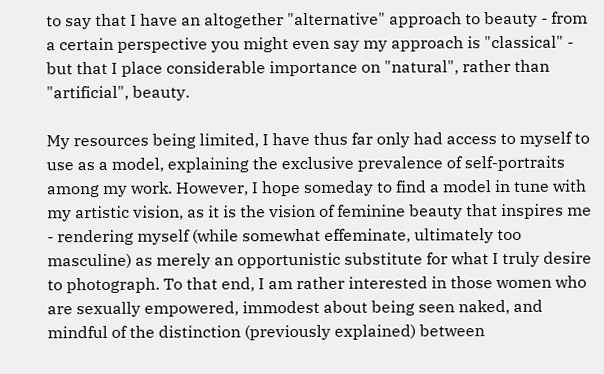to say that I have an altogether "alternative" approach to beauty - from a certain perspective you might even say my approach is "classical" - but that I place considerable importance on "natural", rather than "artificial", beauty.

My resources being limited, I have thus far only had access to myself to use as a model, explaining the exclusive prevalence of self-portraits among my work. However, I hope someday to find a model in tune with my artistic vision, as it is the vision of feminine beauty that inspires me - rendering myself (while somewhat effeminate, ultimately too masculine) as merely an opportunistic substitute for what I truly desire to photograph. To that end, I am rather interested in those women who are sexually empowered, immodest about being seen naked, and mindful of the distinction (previously explained) between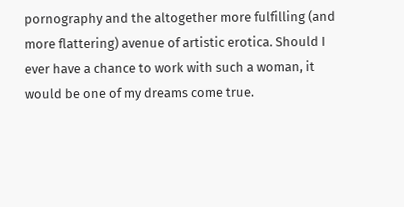pornography and the altogether more fulfilling (and more flattering) avenue of artistic erotica. Should I ever have a chance to work with such a woman, it would be one of my dreams come true.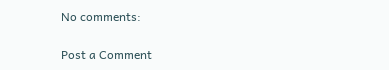No comments:

Post a Comment